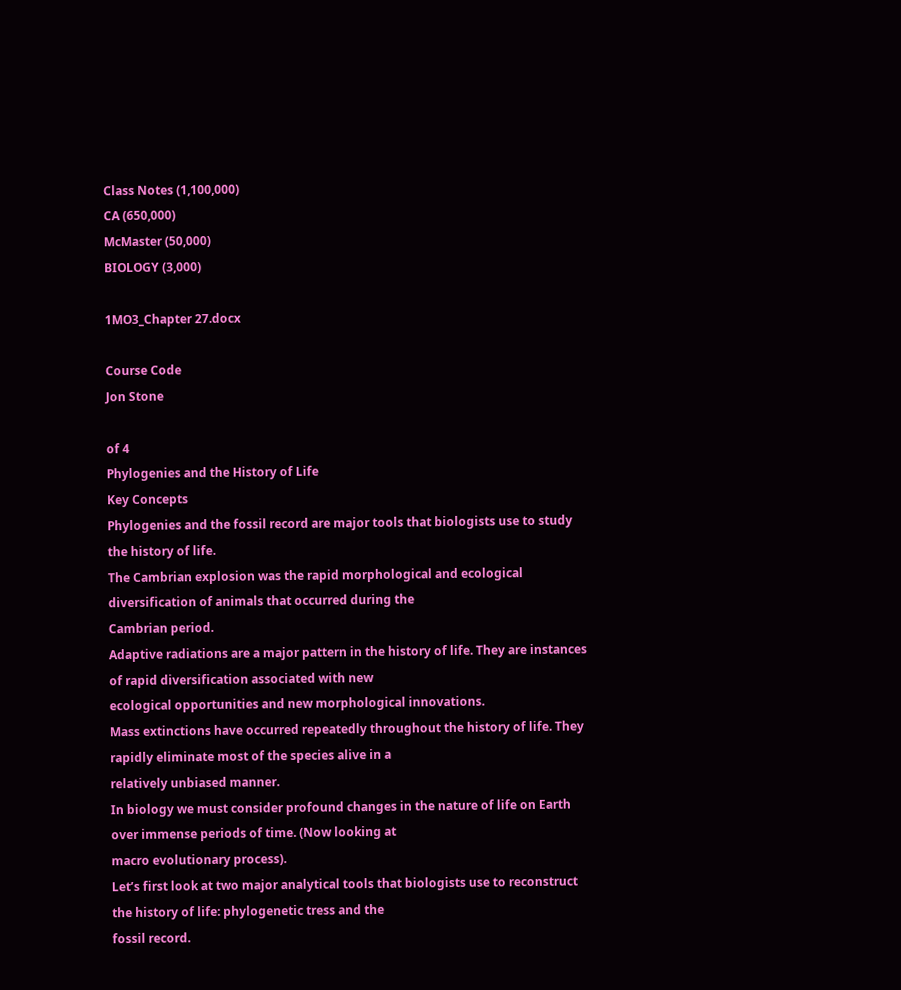Class Notes (1,100,000)
CA (650,000)
McMaster (50,000)
BIOLOGY (3,000)

1MO3_Chapter 27.docx

Course Code
Jon Stone

of 4
Phylogenies and the History of Life
Key Concepts
Phylogenies and the fossil record are major tools that biologists use to study the history of life.
The Cambrian explosion was the rapid morphological and ecological diversification of animals that occurred during the
Cambrian period.
Adaptive radiations are a major pattern in the history of life. They are instances of rapid diversification associated with new
ecological opportunities and new morphological innovations.
Mass extinctions have occurred repeatedly throughout the history of life. They rapidly eliminate most of the species alive in a
relatively unbiased manner.
In biology we must consider profound changes in the nature of life on Earth over immense periods of time. (Now looking at
macro evolutionary process).
Let’s first look at two major analytical tools that biologists use to reconstruct the history of life: phylogenetic tress and the
fossil record.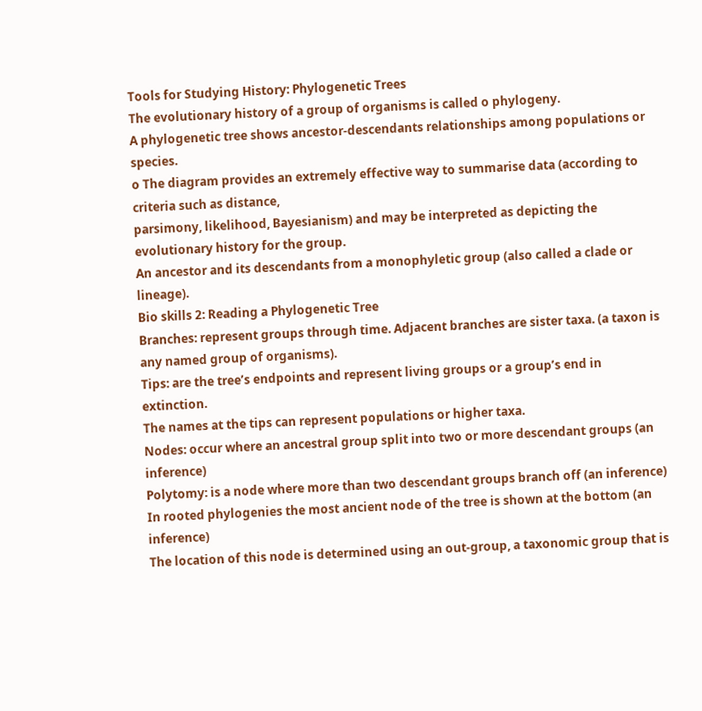Tools for Studying History: Phylogenetic Trees
The evolutionary history of a group of organisms is called o phylogeny.
A phylogenetic tree shows ancestor-descendants relationships among populations or species.
o The diagram provides an extremely effective way to summarise data (according to criteria such as distance,
parsimony, likelihood, Bayesianism) and may be interpreted as depicting the evolutionary history for the group.
An ancestor and its descendants from a monophyletic group (also called a clade or lineage).
Bio skills 2: Reading a Phylogenetic Tree
Branches: represent groups through time. Adjacent branches are sister taxa. (a taxon is any named group of organisms).
Tips: are the tree’s endpoints and represent living groups or a group’s end in extinction.
The names at the tips can represent populations or higher taxa.
Nodes: occur where an ancestral group split into two or more descendant groups (an inference)
Polytomy: is a node where more than two descendant groups branch off (an inference)
In rooted phylogenies the most ancient node of the tree is shown at the bottom (an inference)
The location of this node is determined using an out-group, a taxonomic group that is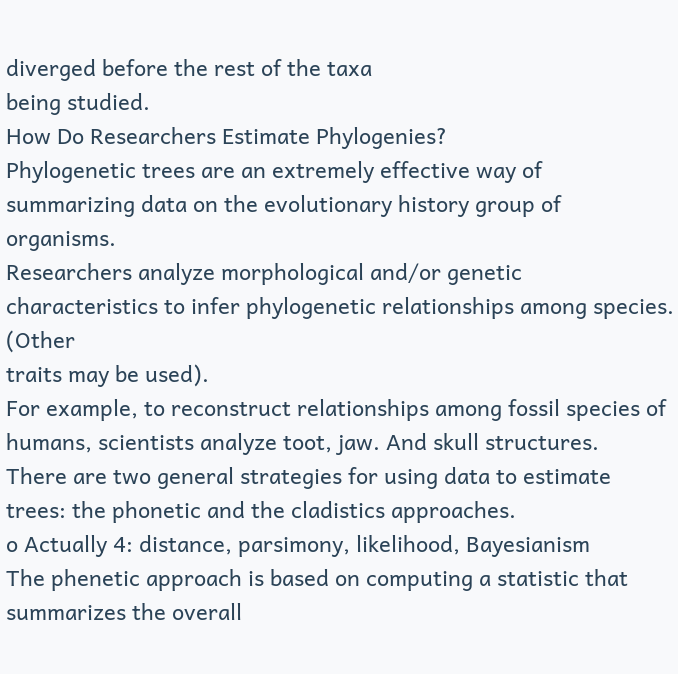diverged before the rest of the taxa
being studied.
How Do Researchers Estimate Phylogenies?
Phylogenetic trees are an extremely effective way of summarizing data on the evolutionary history group of organisms.
Researchers analyze morphological and/or genetic characteristics to infer phylogenetic relationships among species. (Other
traits may be used).
For example, to reconstruct relationships among fossil species of humans, scientists analyze toot, jaw. And skull structures.
There are two general strategies for using data to estimate trees: the phonetic and the cladistics approaches.
o Actually 4: distance, parsimony, likelihood, Bayesianism
The phenetic approach is based on computing a statistic that summarizes the overall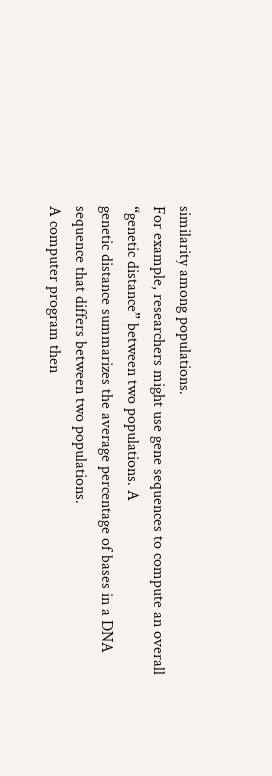similarity among populations.
For example, researchers might use gene sequences to compute an overall “genetic distance” between two populations. A
genetic distance summarizes the average percentage of bases in a DNA sequence that differs between two populations.
A computer program then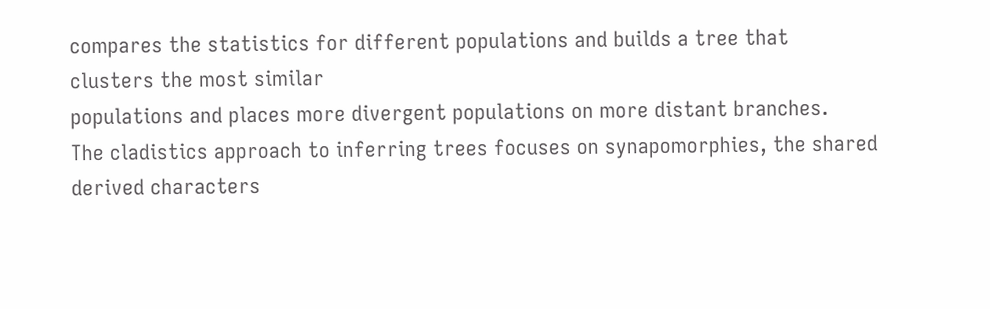compares the statistics for different populations and builds a tree that clusters the most similar
populations and places more divergent populations on more distant branches.
The cladistics approach to inferring trees focuses on synapomorphies, the shared derived characters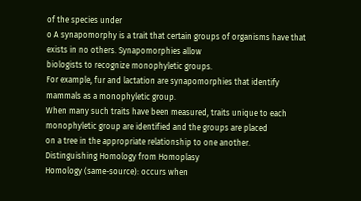of the species under
o A synapomorphy is a trait that certain groups of organisms have that exists in no others. Synapomorphies allow
biologists to recognize monophyletic groups.
For example, fur and lactation are synapomorphies that identify mammals as a monophyletic group.
When many such traits have been measured, traits unique to each monophyletic group are identified and the groups are placed
on a tree in the appropriate relationship to one another.
Distinguishing Homology from Homoplasy
Homology (same-source): occurs when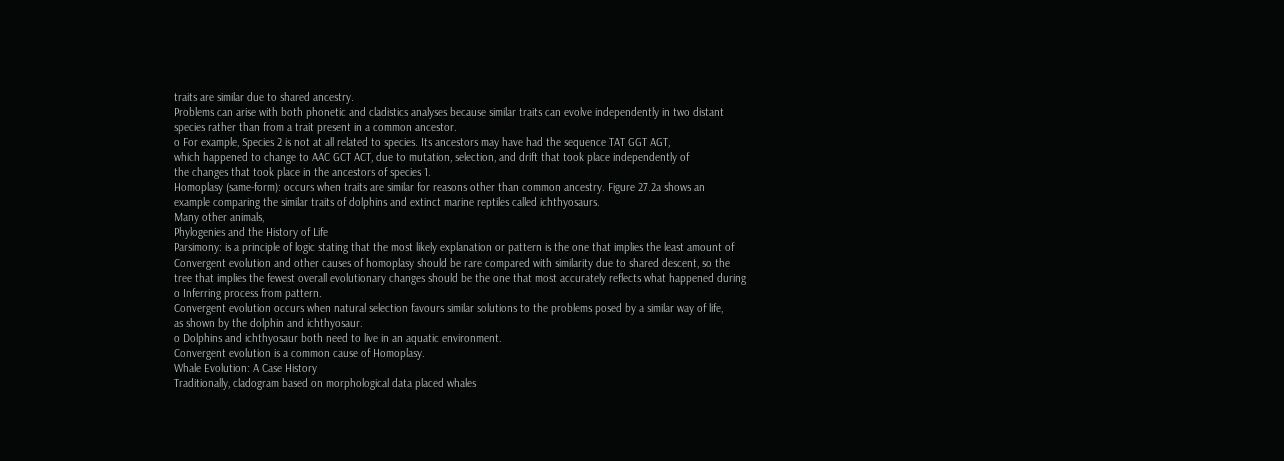traits are similar due to shared ancestry.
Problems can arise with both phonetic and cladistics analyses because similar traits can evolve independently in two distant
species rather than from a trait present in a common ancestor.
o For example, Species 2 is not at all related to species. Its ancestors may have had the sequence TAT GGT AGT,
which happened to change to AAC GCT ACT, due to mutation, selection, and drift that took place independently of
the changes that took place in the ancestors of species 1.
Homoplasy (same-form): occurs when traits are similar for reasons other than common ancestry. Figure 27.2a shows an
example comparing the similar traits of dolphins and extinct marine reptiles called ichthyosaurs.
Many other animals,
Phylogenies and the History of Life
Parsimony: is a principle of logic stating that the most likely explanation or pattern is the one that implies the least amount of
Convergent evolution and other causes of homoplasy should be rare compared with similarity due to shared descent, so the
tree that implies the fewest overall evolutionary changes should be the one that most accurately reflects what happened during
o Inferring process from pattern.
Convergent evolution occurs when natural selection favours similar solutions to the problems posed by a similar way of life,
as shown by the dolphin and ichthyosaur.
o Dolphins and ichthyosaur both need to live in an aquatic environment.
Convergent evolution is a common cause of Homoplasy.
Whale Evolution: A Case History
Traditionally, cladogram based on morphological data placed whales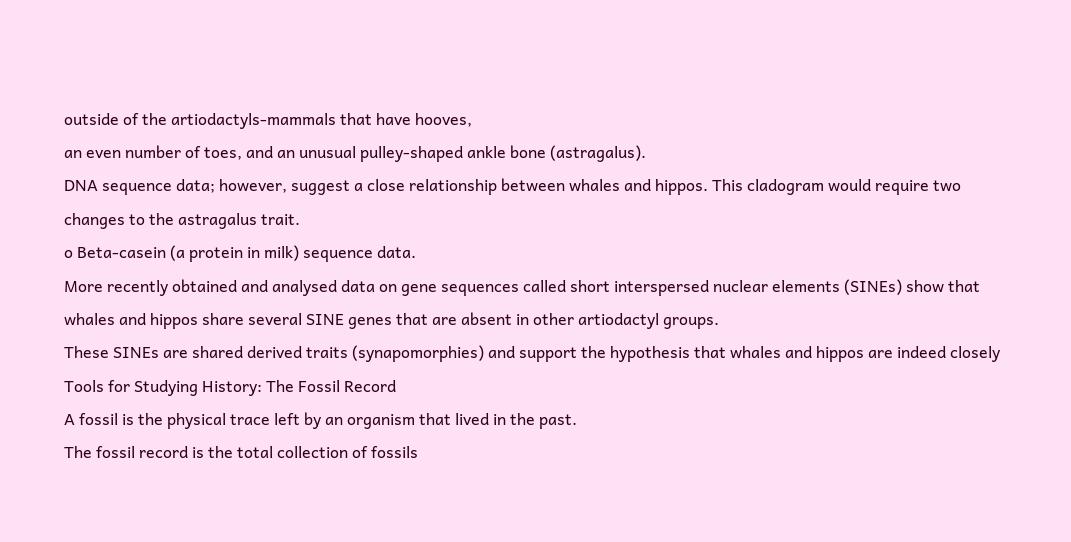outside of the artiodactyls-mammals that have hooves,
an even number of toes, and an unusual pulley-shaped ankle bone (astragalus).
DNA sequence data; however, suggest a close relationship between whales and hippos. This cladogram would require two
changes to the astragalus trait.
o Beta-casein (a protein in milk) sequence data.
More recently obtained and analysed data on gene sequences called short interspersed nuclear elements (SINEs) show that
whales and hippos share several SINE genes that are absent in other artiodactyl groups.
These SINEs are shared derived traits (synapomorphies) and support the hypothesis that whales and hippos are indeed closely
Tools for Studying History: The Fossil Record
A fossil is the physical trace left by an organism that lived in the past.
The fossil record is the total collection of fossils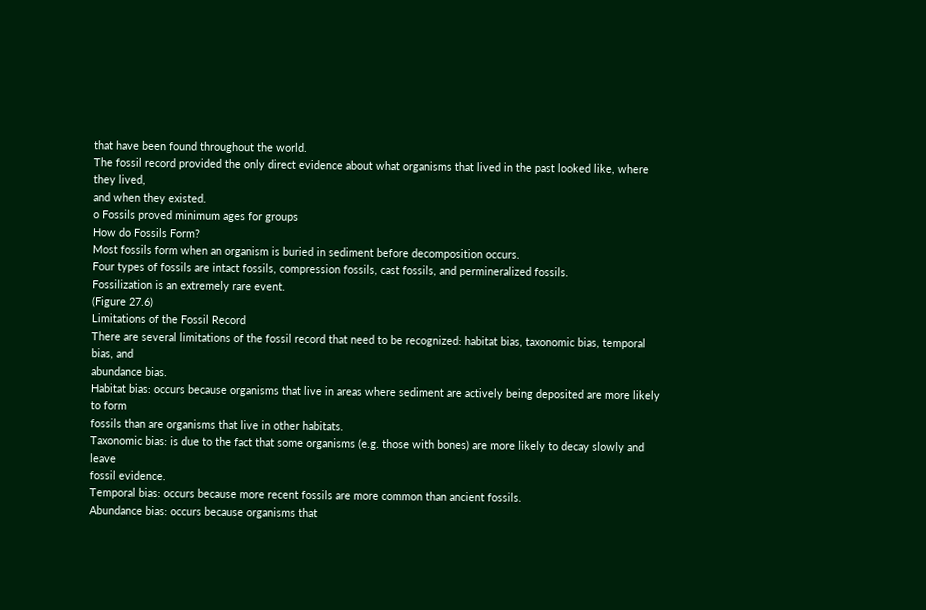that have been found throughout the world.
The fossil record provided the only direct evidence about what organisms that lived in the past looked like, where they lived,
and when they existed.
o Fossils proved minimum ages for groups
How do Fossils Form?
Most fossils form when an organism is buried in sediment before decomposition occurs.
Four types of fossils are intact fossils, compression fossils, cast fossils, and permineralized fossils.
Fossilization is an extremely rare event.
(Figure 27.6)
Limitations of the Fossil Record
There are several limitations of the fossil record that need to be recognized: habitat bias, taxonomic bias, temporal bias, and
abundance bias.
Habitat bias: occurs because organisms that live in areas where sediment are actively being deposited are more likely to form
fossils than are organisms that live in other habitats.
Taxonomic bias: is due to the fact that some organisms (e.g. those with bones) are more likely to decay slowly and leave
fossil evidence.
Temporal bias: occurs because more recent fossils are more common than ancient fossils.
Abundance bias: occurs because organisms that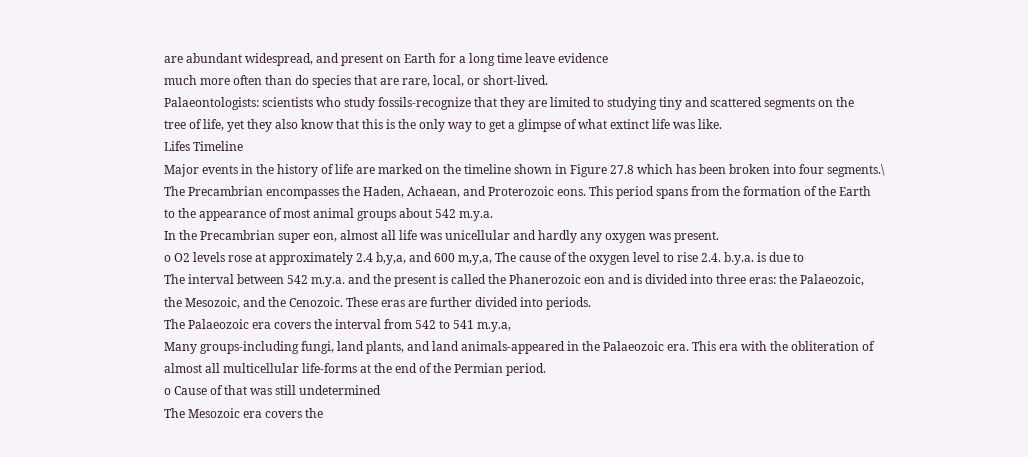are abundant widespread, and present on Earth for a long time leave evidence
much more often than do species that are rare, local, or short-lived.
Palaeontologists: scientists who study fossils-recognize that they are limited to studying tiny and scattered segments on the
tree of life, yet they also know that this is the only way to get a glimpse of what extinct life was like.
Lifes Timeline
Major events in the history of life are marked on the timeline shown in Figure 27.8 which has been broken into four segments.\
The Precambrian encompasses the Haden, Achaean, and Proterozoic eons. This period spans from the formation of the Earth
to the appearance of most animal groups about 542 m.y.a.
In the Precambrian super eon, almost all life was unicellular and hardly any oxygen was present.
o O2 levels rose at approximately 2.4 b,y,a, and 600 m,y,a, The cause of the oxygen level to rise 2.4. b.y.a. is due to
The interval between 542 m.y.a. and the present is called the Phanerozoic eon and is divided into three eras: the Palaeozoic,
the Mesozoic, and the Cenozoic. These eras are further divided into periods.
The Palaeozoic era covers the interval from 542 to 541 m.y.a,
Many groups-including fungi, land plants, and land animals-appeared in the Palaeozoic era. This era with the obliteration of
almost all multicellular life-forms at the end of the Permian period.
o Cause of that was still undetermined
The Mesozoic era covers the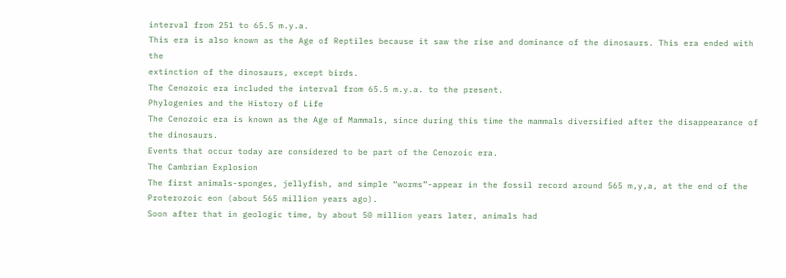interval from 251 to 65.5 m.y.a.
This era is also known as the Age of Reptiles because it saw the rise and dominance of the dinosaurs. This era ended with the
extinction of the dinosaurs, except birds.
The Cenozoic era included the interval from 65.5 m.y.a. to the present.
Phylogenies and the History of Life
The Cenozoic era is known as the Age of Mammals, since during this time the mammals diversified after the disappearance of
the dinosaurs.
Events that occur today are considered to be part of the Cenozoic era.
The Cambrian Explosion
The first animals-sponges, jellyfish, and simple “worms”-appear in the fossil record around 565 m,y,a, at the end of the
Proterozoic eon (about 565 million years ago).
Soon after that in geologic time, by about 50 million years later, animals had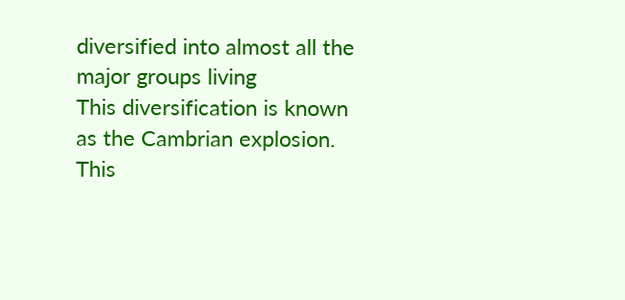diversified into almost all the major groups living
This diversification is known as the Cambrian explosion. This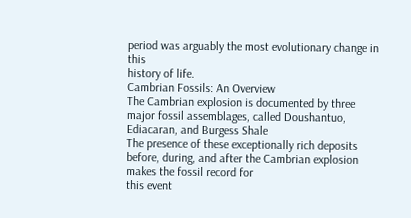period was arguably the most evolutionary change in this
history of life.
Cambrian Fossils: An Overview
The Cambrian explosion is documented by three major fossil assemblages, called Doushantuo, Ediacaran, and Burgess Shale
The presence of these exceptionally rich deposits before, during, and after the Cambrian explosion makes the fossil record for
this event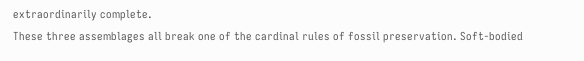extraordinarily complete.
These three assemblages all break one of the cardinal rules of fossil preservation. Soft-bodied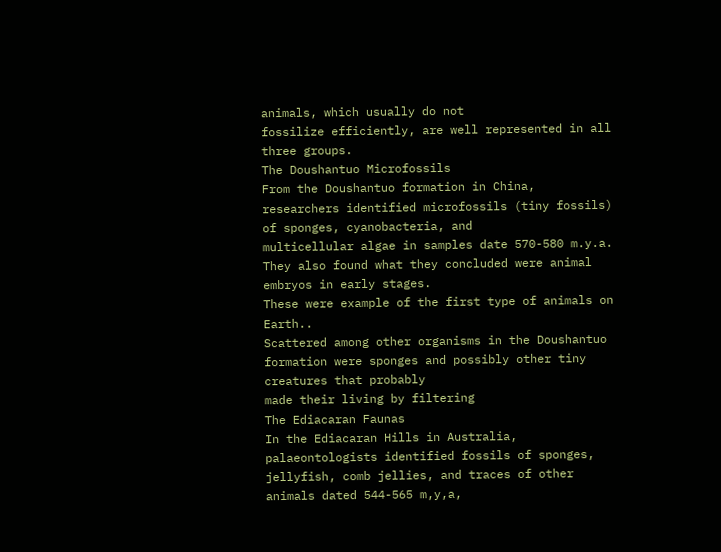animals, which usually do not
fossilize efficiently, are well represented in all three groups.
The Doushantuo Microfossils
From the Doushantuo formation in China, researchers identified microfossils (tiny fossils) of sponges, cyanobacteria, and
multicellular algae in samples date 570-580 m.y.a. They also found what they concluded were animal embryos in early stages.
These were example of the first type of animals on Earth..
Scattered among other organisms in the Doushantuo formation were sponges and possibly other tiny creatures that probably
made their living by filtering
The Ediacaran Faunas
In the Ediacaran Hills in Australia, palaeontologists identified fossils of sponges, jellyfish, comb jellies, and traces of other
animals dated 544-565 m,y,a,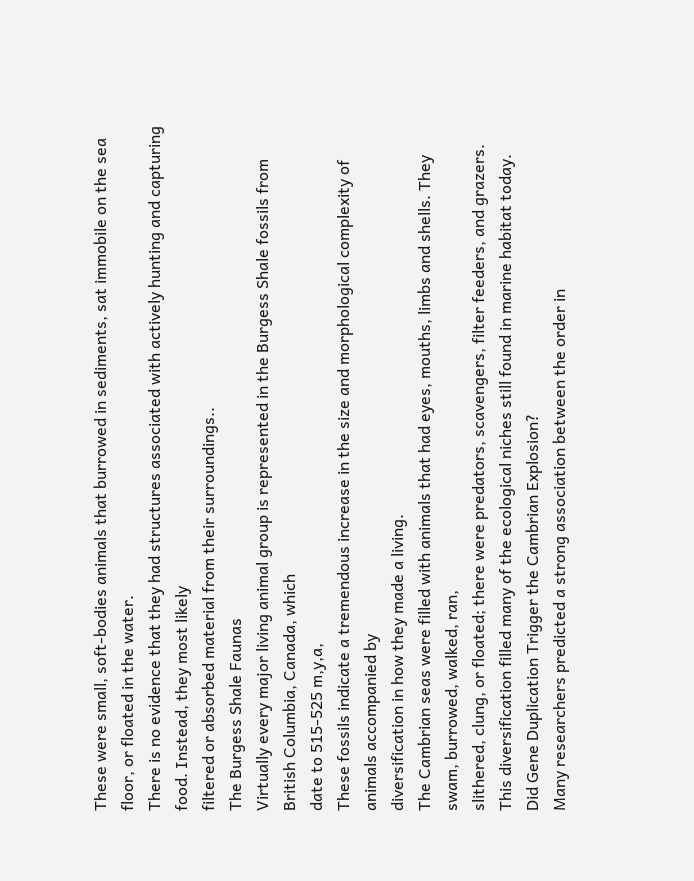These were small, soft-bodies animals that burrowed in sediments, sat immobile on the sea floor, or floated in the water.
There is no evidence that they had structures associated with actively hunting and capturing food. Instead, they most likely
filtered or absorbed material from their surroundings..
The Burgess Shale Faunas
Virtually every major living animal group is represented in the Burgess Shale fossils from British Columbia, Canada, which
date to 515-525 m,y,a,
These fossils indicate a tremendous increase in the size and morphological complexity of animals accompanied by
diversification in how they made a living.
The Cambrian seas were filled with animals that had eyes, mouths, limbs and shells. They swam, burrowed, walked, ran,
slithered, clung, or floated; there were predators, scavengers, filter feeders, and grazers.
This diversification filled many of the ecological niches still found in marine habitat today.
Did Gene Duplication Trigger the Cambrian Explosion?
Many researchers predicted a strong association between the order in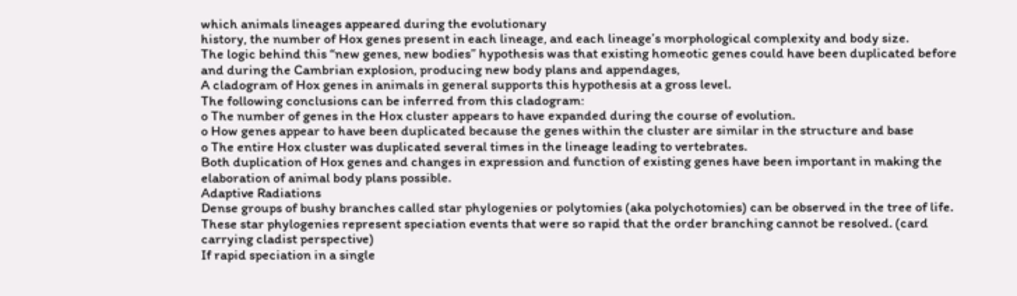which animals lineages appeared during the evolutionary
history, the number of Hox genes present in each lineage, and each lineage’s morphological complexity and body size.
The logic behind this “new genes, new bodies” hypothesis was that existing homeotic genes could have been duplicated before
and during the Cambrian explosion, producing new body plans and appendages,
A cladogram of Hox genes in animals in general supports this hypothesis at a gross level.
The following conclusions can be inferred from this cladogram:
o The number of genes in the Hox cluster appears to have expanded during the course of evolution.
o How genes appear to have been duplicated because the genes within the cluster are similar in the structure and base
o The entire Hox cluster was duplicated several times in the lineage leading to vertebrates.
Both duplication of Hox genes and changes in expression and function of existing genes have been important in making the
elaboration of animal body plans possible.
Adaptive Radiations
Dense groups of bushy branches called star phylogenies or polytomies (aka polychotomies) can be observed in the tree of life.
These star phylogenies represent speciation events that were so rapid that the order branching cannot be resolved. (card
carrying cladist perspective)
If rapid speciation in a single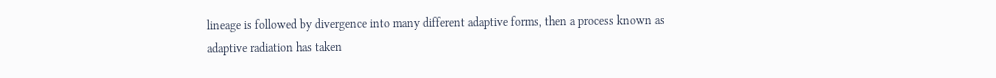lineage is followed by divergence into many different adaptive forms, then a process known as
adaptive radiation has taken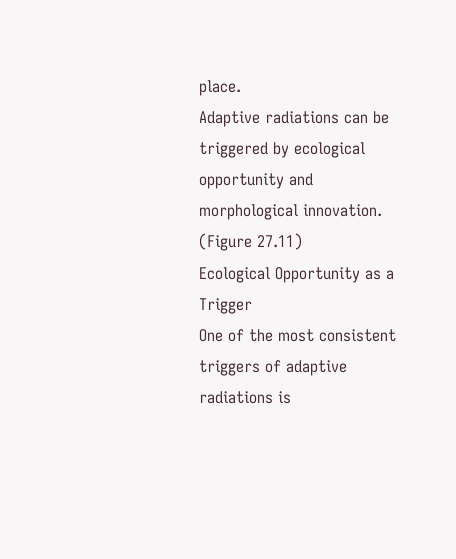place.
Adaptive radiations can be triggered by ecological opportunity and morphological innovation.
(Figure 27.11)
Ecological Opportunity as a Trigger
One of the most consistent triggers of adaptive radiations is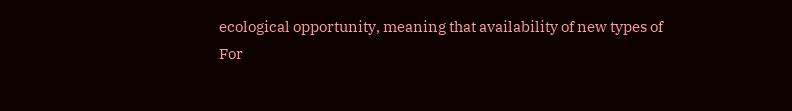ecological opportunity, meaning that availability of new types of
For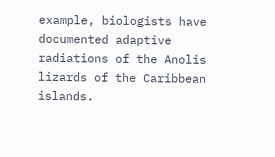example, biologists have documented adaptive radiations of the Anolis lizards of the Caribbean islands.